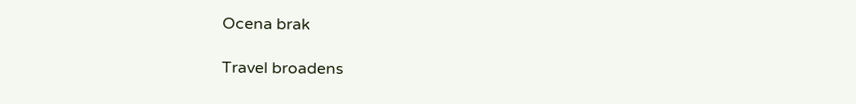Ocena brak

Travel broadens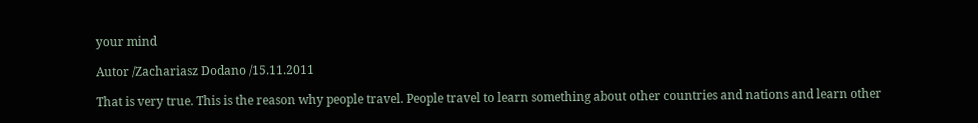your mind

Autor /Zachariasz Dodano /15.11.2011

That is very true. This is the reason why people travel. People travel to learn something about other countries and nations and learn other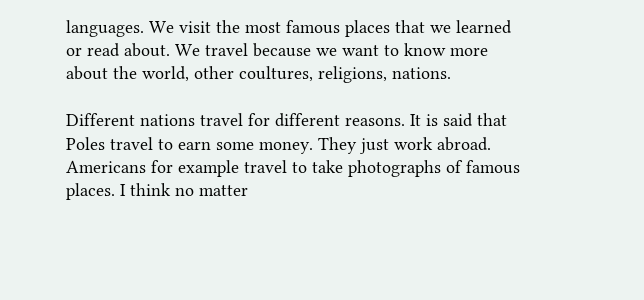languages. We visit the most famous places that we learned or read about. We travel because we want to know more about the world, other coultures, religions, nations.

Different nations travel for different reasons. It is said that Poles travel to earn some money. They just work abroad. Americans for example travel to take photographs of famous places. I think no matter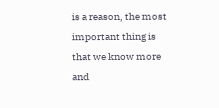is a reason, the most important thing is that we know more and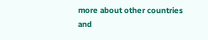more about other countries and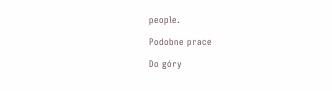people.

Podobne prace

Do góry